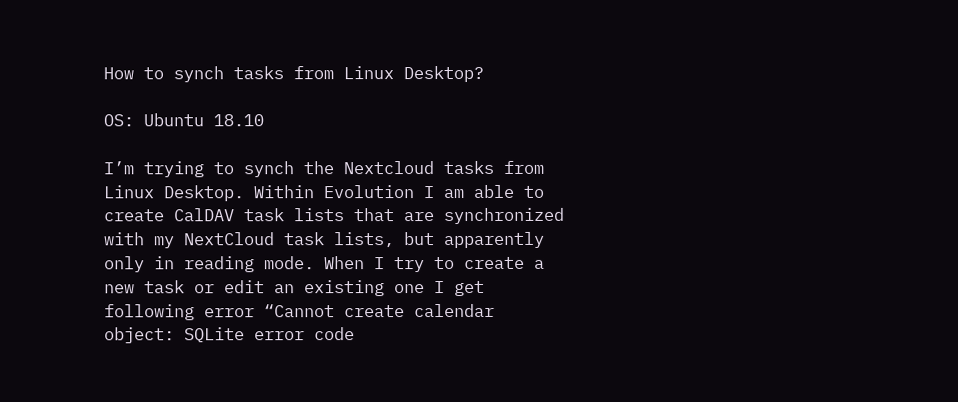How to synch tasks from Linux Desktop?

OS: Ubuntu 18.10

I’m trying to synch the Nextcloud tasks from Linux Desktop. Within Evolution I am able to create CalDAV task lists that are synchronized with my NextCloud task lists, but apparently only in reading mode. When I try to create a new task or edit an existing one I get following error “Cannot create calendar object: SQLite error code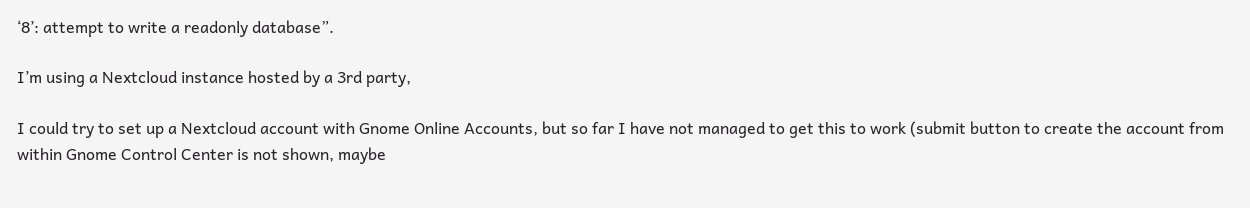‘8’: attempt to write a readonly database”.

I’m using a Nextcloud instance hosted by a 3rd party,

I could try to set up a Nextcloud account with Gnome Online Accounts, but so far I have not managed to get this to work (submit button to create the account from within Gnome Control Center is not shown, maybe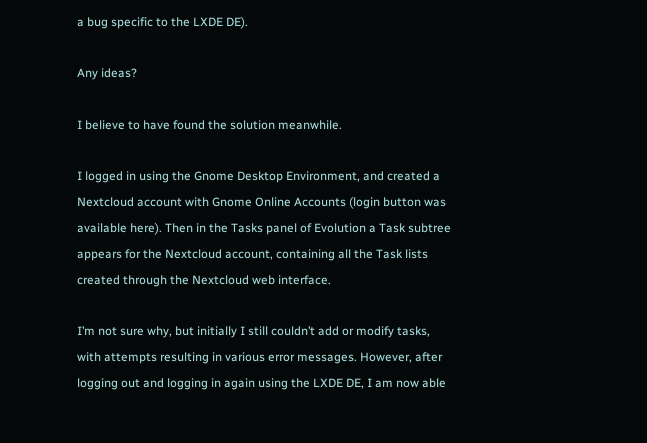a bug specific to the LXDE DE).

Any ideas?

I believe to have found the solution meanwhile.

I logged in using the Gnome Desktop Environment, and created a Nextcloud account with Gnome Online Accounts (login button was available here). Then in the Tasks panel of Evolution a Task subtree appears for the Nextcloud account, containing all the Task lists created through the Nextcloud web interface.

I’m not sure why, but initially I still couldn’t add or modify tasks, with attempts resulting in various error messages. However, after logging out and logging in again using the LXDE DE, I am now able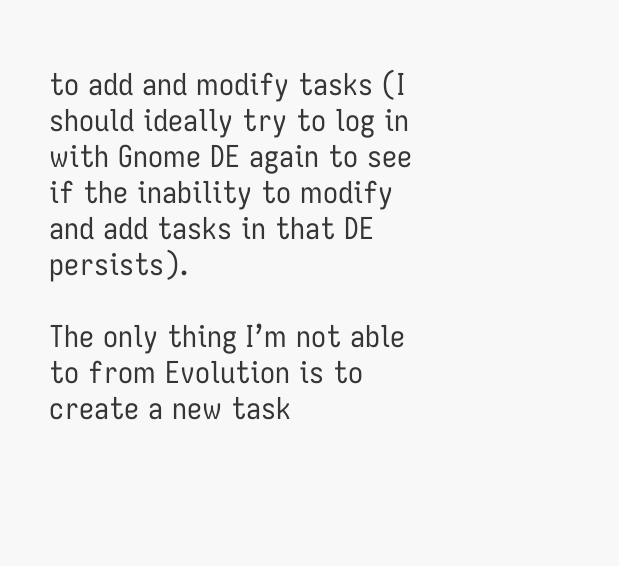to add and modify tasks (I should ideally try to log in with Gnome DE again to see if the inability to modify and add tasks in that DE persists).

The only thing I’m not able to from Evolution is to create a new task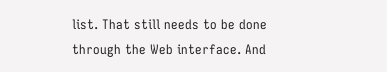list. That still needs to be done through the Web interface. And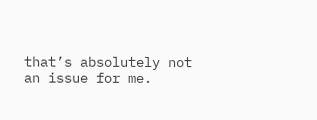that’s absolutely not an issue for me.